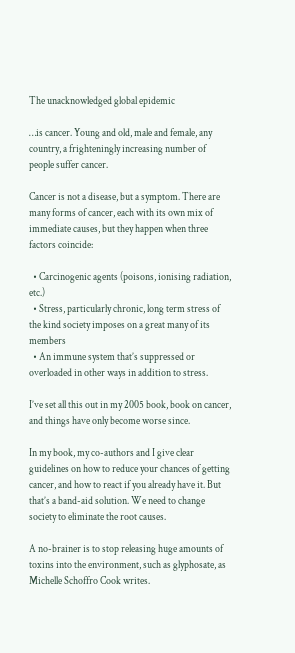The unacknowledged global epidemic

…is cancer. Young and old, male and female, any country, a frighteningly increasing number of people suffer cancer.

Cancer is not a disease, but a symptom. There are many forms of cancer, each with its own mix of immediate causes, but they happen when three factors coincide:

  • Carcinogenic agents (poisons, ionising radiation, etc.)
  • Stress, particularly chronic, long term stress of the kind society imposes on a great many of its members
  • An immune system that’s suppressed or overloaded in other ways in addition to stress.

I’ve set all this out in my 2005 book, book on cancer, and things have only become worse since.

In my book, my co-authors and I give clear guidelines on how to reduce your chances of getting cancer, and how to react if you already have it. But that’s a band-aid solution. We need to change society to eliminate the root causes.

A no-brainer is to stop releasing huge amounts of toxins into the environment, such as glyphosate, as Michelle Schoffro Cook writes.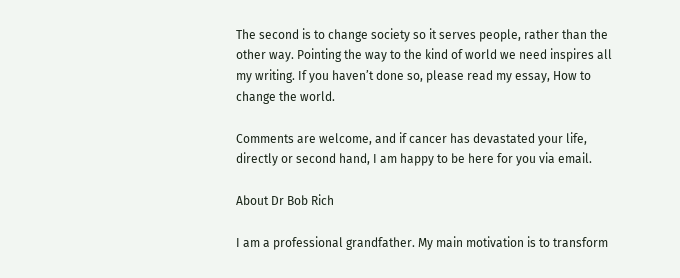The second is to change society so it serves people, rather than the other way. Pointing the way to the kind of world we need inspires all my writing. If you haven’t done so, please read my essay, How to change the world.

Comments are welcome, and if cancer has devastated your life, directly or second hand, I am happy to be here for you via email.

About Dr Bob Rich

I am a professional grandfather. My main motivation is to transform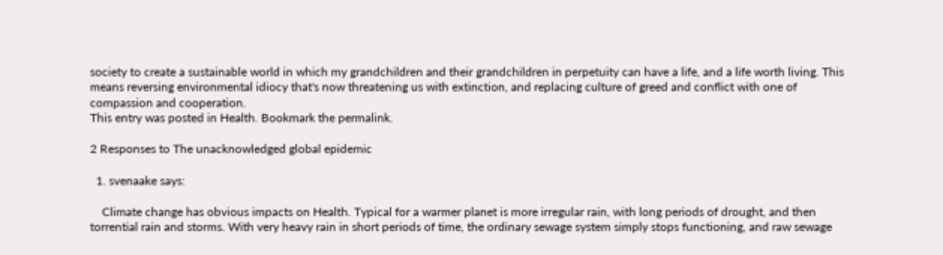society to create a sustainable world in which my grandchildren and their grandchildren in perpetuity can have a life, and a life worth living. This means reversing environmental idiocy that's now threatening us with extinction, and replacing culture of greed and conflict with one of compassion and cooperation.
This entry was posted in Health. Bookmark the permalink.

2 Responses to The unacknowledged global epidemic

  1. svenaake says:

    Climate change has obvious impacts on Health. Typical for a warmer planet is more irregular rain, with long periods of drought, and then torrential rain and storms. With very heavy rain in short periods of time, the ordinary sewage system simply stops functioning, and raw sewage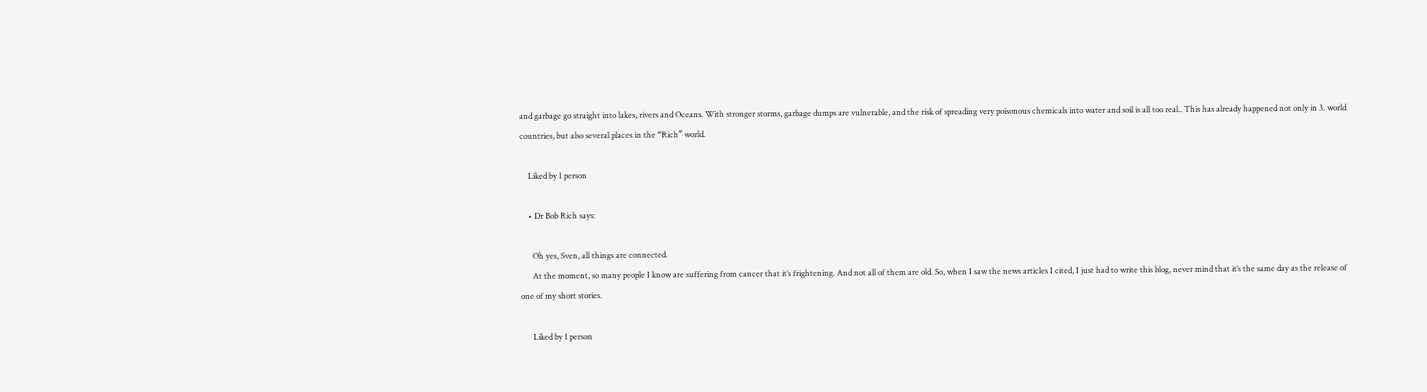and garbage go straight into lakes, rivers and Oceans. With stronger storms, garbage dumps are vulnerable, and the risk of spreading very poisonous chemicals into water and soil is all too real.. This has already happened not only in 3. world countries, but also several places in the “Rich” world.

    Liked by 1 person

    • Dr Bob Rich says:

      Oh yes, Sven, all things are connected.
      At the moment, so many people I know are suffering from cancer that it’s frightening. And not all of them are old. So, when I saw the news articles I cited, I just had to write this blog, never mind that it’s the same day as the release of one of my short stories.

      Liked by 1 person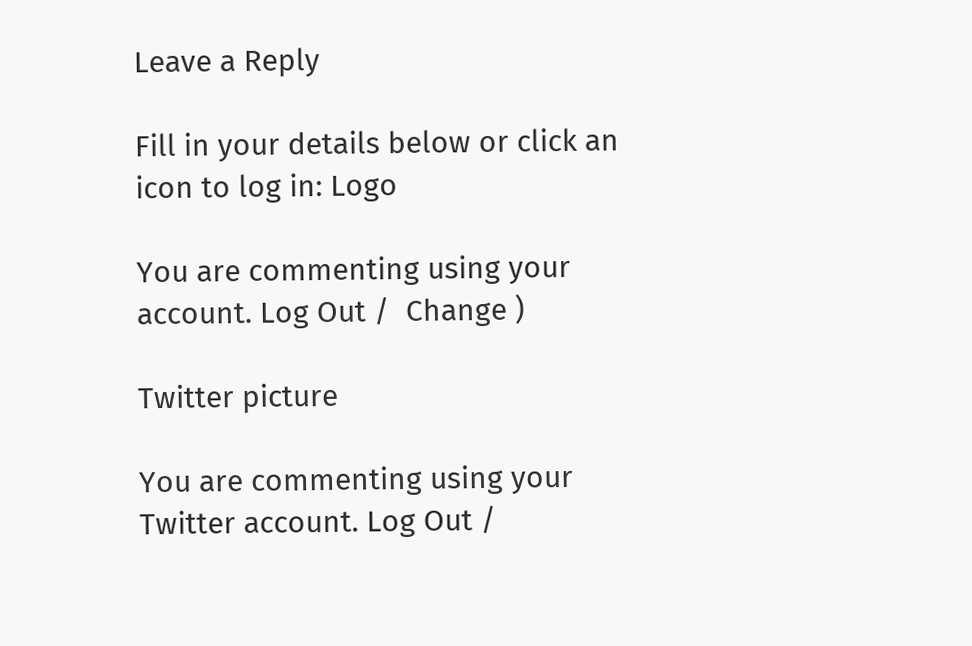Leave a Reply

Fill in your details below or click an icon to log in: Logo

You are commenting using your account. Log Out /  Change )

Twitter picture

You are commenting using your Twitter account. Log Out /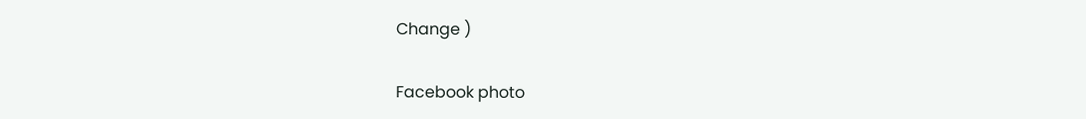Change )

Facebook photo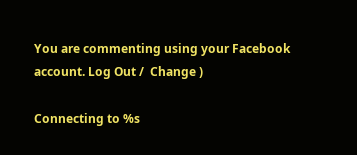You are commenting using your Facebook account. Log Out /  Change )

Connecting to %s